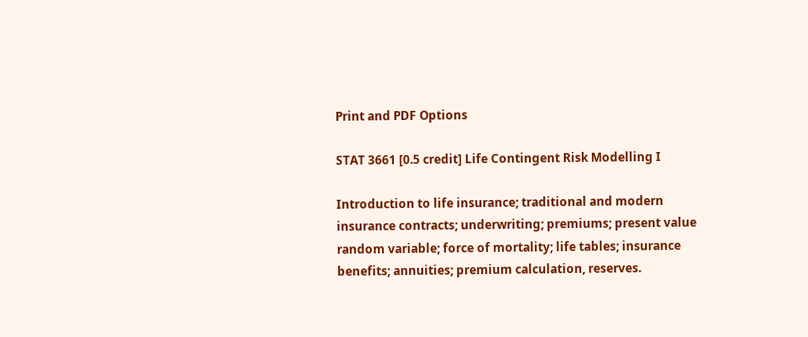Print and PDF Options

STAT 3661 [0.5 credit] Life Contingent Risk Modelling I

Introduction to life insurance; traditional and modern insurance contracts; underwriting; premiums; present value random variable; force of mortality; life tables; insurance benefits; annuities; premium calculation, reserves.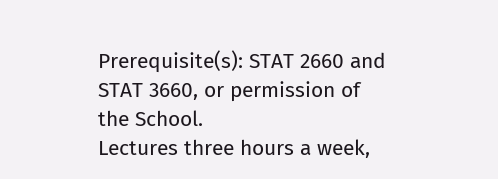Prerequisite(s): STAT 2660 and STAT 3660, or permission of the School.
Lectures three hours a week,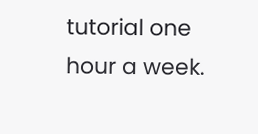tutorial one hour a week.